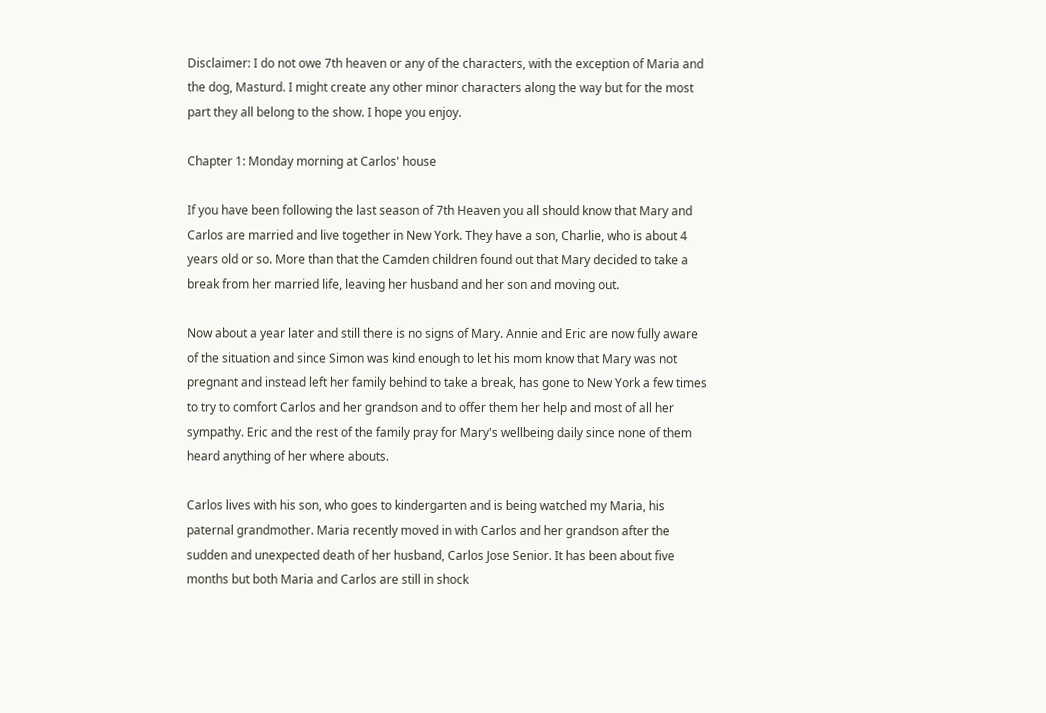Disclaimer: I do not owe 7th heaven or any of the characters, with the exception of Maria and the dog, Masturd. I might create any other minor characters along the way but for the most part they all belong to the show. I hope you enjoy.

Chapter 1: Monday morning at Carlos' house

If you have been following the last season of 7th Heaven you all should know that Mary and Carlos are married and live together in New York. They have a son, Charlie, who is about 4 years old or so. More than that the Camden children found out that Mary decided to take a break from her married life, leaving her husband and her son and moving out.

Now about a year later and still there is no signs of Mary. Annie and Eric are now fully aware of the situation and since Simon was kind enough to let his mom know that Mary was not pregnant and instead left her family behind to take a break, has gone to New York a few times to try to comfort Carlos and her grandson and to offer them her help and most of all her sympathy. Eric and the rest of the family pray for Mary's wellbeing daily since none of them heard anything of her where abouts.

Carlos lives with his son, who goes to kindergarten and is being watched my Maria, his paternal grandmother. Maria recently moved in with Carlos and her grandson after the sudden and unexpected death of her husband, Carlos Jose Senior. It has been about five months but both Maria and Carlos are still in shock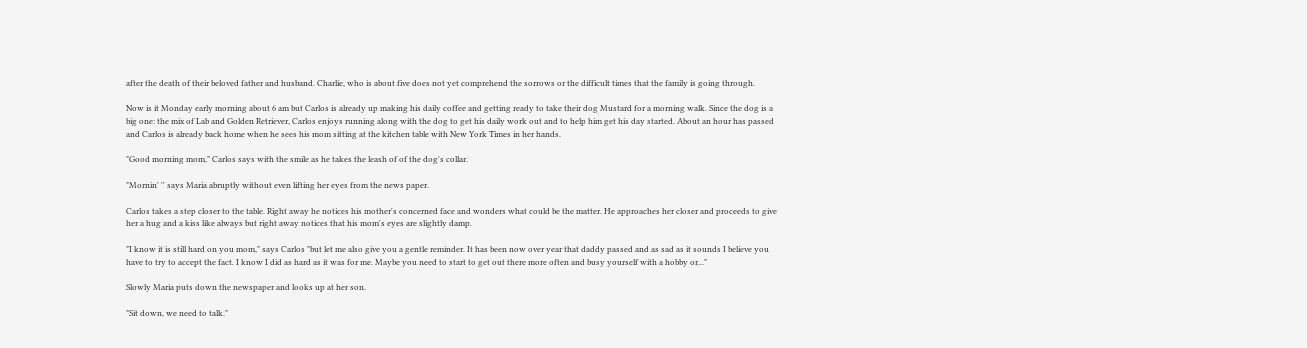after the death of their beloved father and husband. Charlie, who is about five does not yet comprehend the sorrows or the difficult times that the family is going through.

Now is it Monday early morning about 6 am but Carlos is already up making his daily coffee and getting ready to take their dog Mustard for a morning walk. Since the dog is a big one: the mix of Lab and Golden Retriever, Carlos enjoys running along with the dog to get his daily work out and to help him get his day started. About an hour has passed and Carlos is already back home when he sees his mom sitting at the kitchen table with New York Times in her hands.

"Good morning mom," Carlos says with the smile as he takes the leash of of the dog's collar.

"Mornin' '' says Maria abruptly without even lifting her eyes from the news paper.

Carlos takes a step closer to the table. Right away he notices his mother's concerned face and wonders what could be the matter. He approaches her closer and proceeds to give her a hug and a kiss like always but right away notices that his mom's eyes are slightly damp.

"I know it is still hard on you mom," says Carlos "but let me also give you a gentle reminder. It has been now over year that daddy passed and as sad as it sounds I believe you have to try to accept the fact. I know I did as hard as it was for me. Maybe you need to start to get out there more often and busy yourself with a hobby or..."

Slowly Maria puts down the newspaper and looks up at her son.

"Sit down, we need to talk."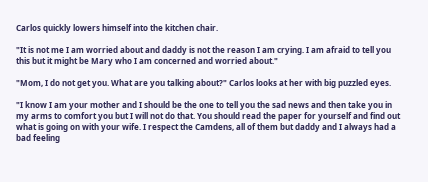Carlos quickly lowers himself into the kitchen chair.

"It is not me I am worried about and daddy is not the reason I am crying. I am afraid to tell you this but it might be Mary who I am concerned and worried about."

"Mom, I do not get you. What are you talking about?" Carlos looks at her with big puzzled eyes.

"I know I am your mother and I should be the one to tell you the sad news and then take you in my arms to comfort you but I will not do that. You should read the paper for yourself and find out what is going on with your wife. I respect the Camdens, all of them but daddy and I always had a bad feeling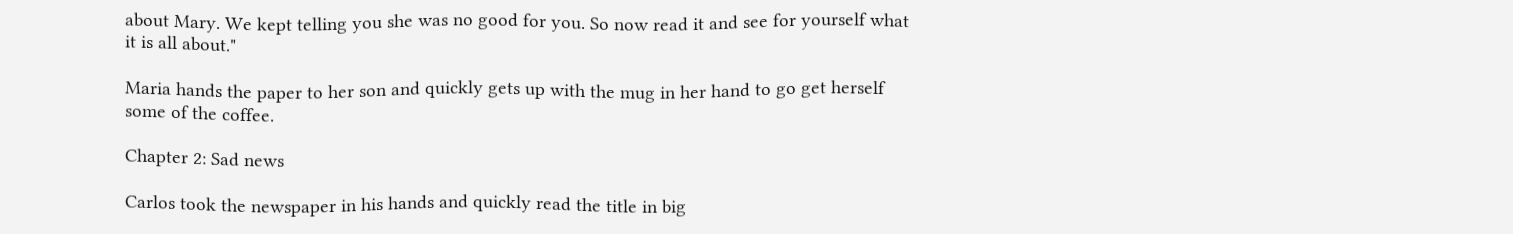about Mary. We kept telling you she was no good for you. So now read it and see for yourself what it is all about."

Maria hands the paper to her son and quickly gets up with the mug in her hand to go get herself some of the coffee.

Chapter 2: Sad news

Carlos took the newspaper in his hands and quickly read the title in big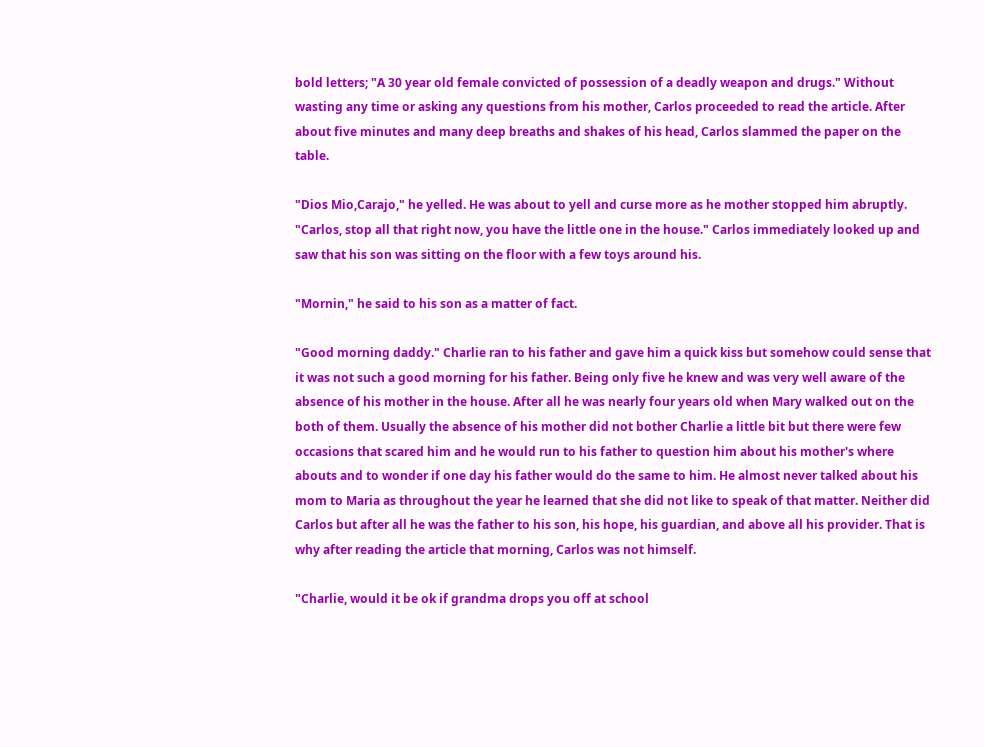bold letters; "A 30 year old female convicted of possession of a deadly weapon and drugs." Without wasting any time or asking any questions from his mother, Carlos proceeded to read the article. After about five minutes and many deep breaths and shakes of his head, Carlos slammed the paper on the table.

"Dios Mio,Carajo," he yelled. He was about to yell and curse more as he mother stopped him abruptly. "Carlos, stop all that right now, you have the little one in the house." Carlos immediately looked up and saw that his son was sitting on the floor with a few toys around his.

"Mornin," he said to his son as a matter of fact.

"Good morning daddy." Charlie ran to his father and gave him a quick kiss but somehow could sense that it was not such a good morning for his father. Being only five he knew and was very well aware of the absence of his mother in the house. After all he was nearly four years old when Mary walked out on the both of them. Usually the absence of his mother did not bother Charlie a little bit but there were few occasions that scared him and he would run to his father to question him about his mother's where abouts and to wonder if one day his father would do the same to him. He almost never talked about his mom to Maria as throughout the year he learned that she did not like to speak of that matter. Neither did Carlos but after all he was the father to his son, his hope, his guardian, and above all his provider. That is why after reading the article that morning, Carlos was not himself.

"Charlie, would it be ok if grandma drops you off at school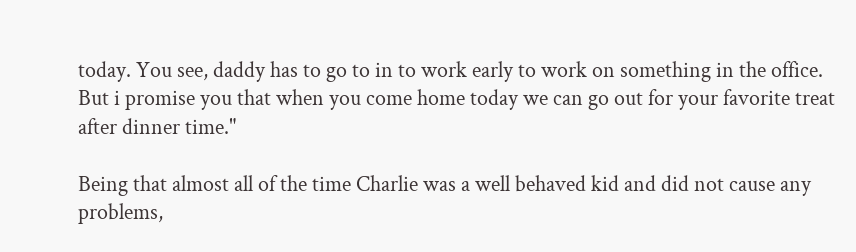today. You see, daddy has to go to in to work early to work on something in the office. But i promise you that when you come home today we can go out for your favorite treat after dinner time."

Being that almost all of the time Charlie was a well behaved kid and did not cause any problems,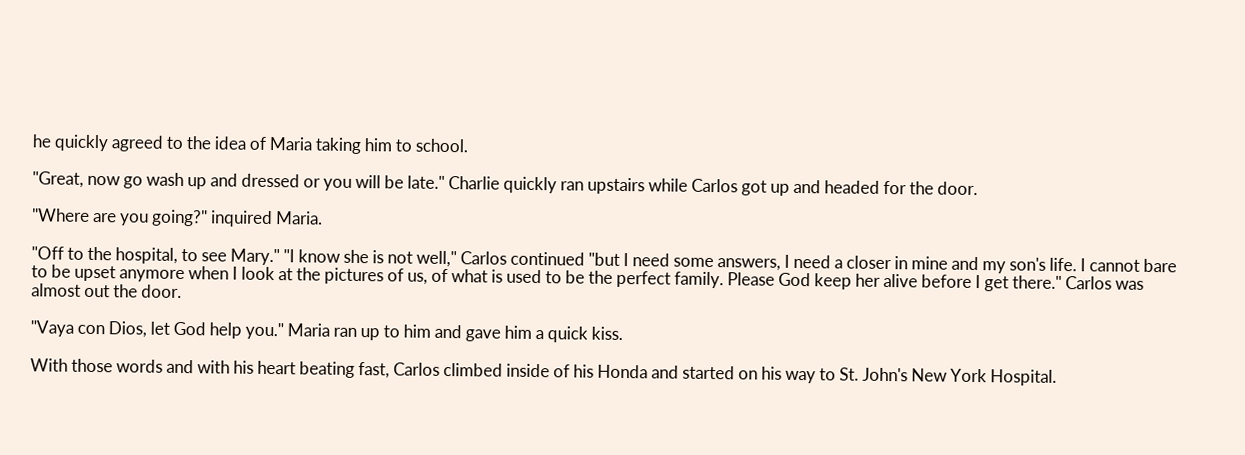he quickly agreed to the idea of Maria taking him to school.

"Great, now go wash up and dressed or you will be late." Charlie quickly ran upstairs while Carlos got up and headed for the door.

"Where are you going?" inquired Maria.

"Off to the hospital, to see Mary." "I know she is not well," Carlos continued "but I need some answers, I need a closer in mine and my son's life. I cannot bare to be upset anymore when I look at the pictures of us, of what is used to be the perfect family. Please God keep her alive before I get there." Carlos was almost out the door.

"Vaya con Dios, let God help you." Maria ran up to him and gave him a quick kiss.

With those words and with his heart beating fast, Carlos climbed inside of his Honda and started on his way to St. John's New York Hospital.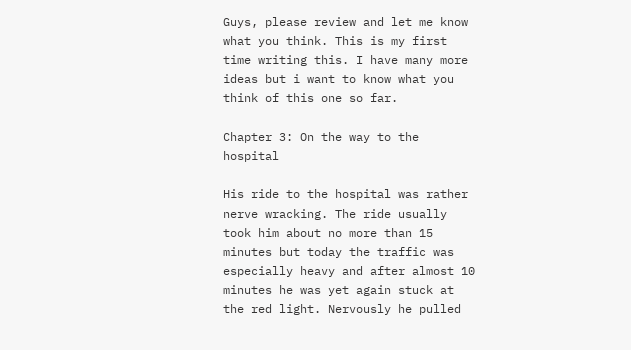Guys, please review and let me know what you think. This is my first time writing this. I have many more ideas but i want to know what you think of this one so far.

Chapter 3: On the way to the hospital

His ride to the hospital was rather nerve wracking. The ride usually took him about no more than 15 minutes but today the traffic was especially heavy and after almost 10 minutes he was yet again stuck at the red light. Nervously he pulled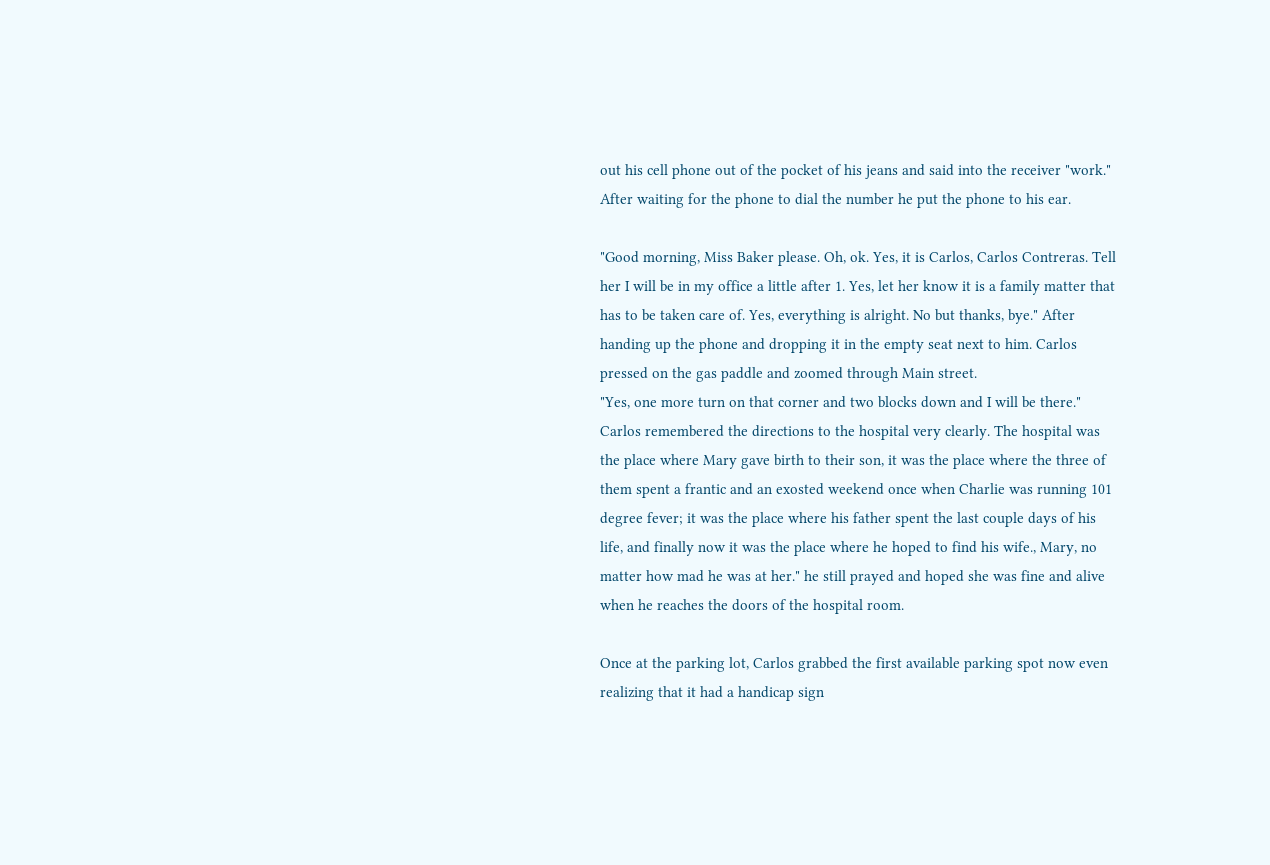out his cell phone out of the pocket of his jeans and said into the receiver "work." After waiting for the phone to dial the number he put the phone to his ear.

"Good morning, Miss Baker please. Oh, ok. Yes, it is Carlos, Carlos Contreras. Tell her I will be in my office a little after 1. Yes, let her know it is a family matter that has to be taken care of. Yes, everything is alright. No but thanks, bye." After handing up the phone and dropping it in the empty seat next to him. Carlos pressed on the gas paddle and zoomed through Main street.
"Yes, one more turn on that corner and two blocks down and I will be there." Carlos remembered the directions to the hospital very clearly. The hospital was the place where Mary gave birth to their son, it was the place where the three of them spent a frantic and an exosted weekend once when Charlie was running 101 degree fever; it was the place where his father spent the last couple days of his life, and finally now it was the place where he hoped to find his wife., Mary, no matter how mad he was at her." he still prayed and hoped she was fine and alive when he reaches the doors of the hospital room.

Once at the parking lot, Carlos grabbed the first available parking spot now even realizing that it had a handicap sign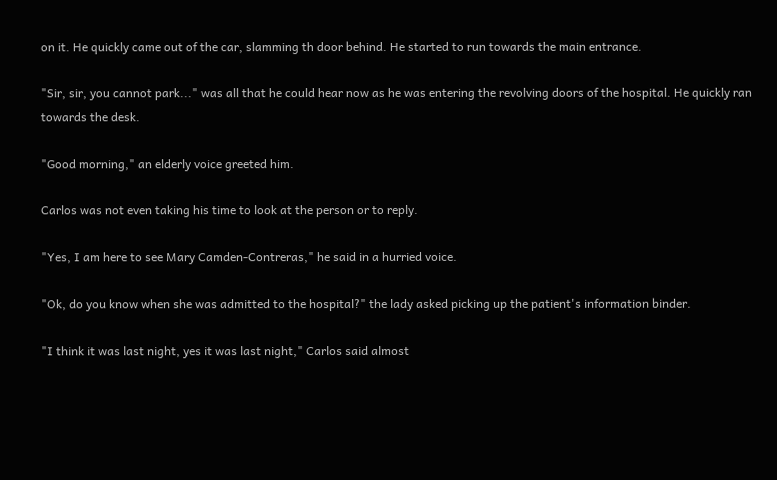on it. He quickly came out of the car, slamming th door behind. He started to run towards the main entrance.

"Sir, sir, you cannot park..." was all that he could hear now as he was entering the revolving doors of the hospital. He quickly ran towards the desk.

"Good morning," an elderly voice greeted him.

Carlos was not even taking his time to look at the person or to reply.

"Yes, I am here to see Mary Camden-Contreras," he said in a hurried voice.

"Ok, do you know when she was admitted to the hospital?" the lady asked picking up the patient's information binder.

"I think it was last night, yes it was last night," Carlos said almost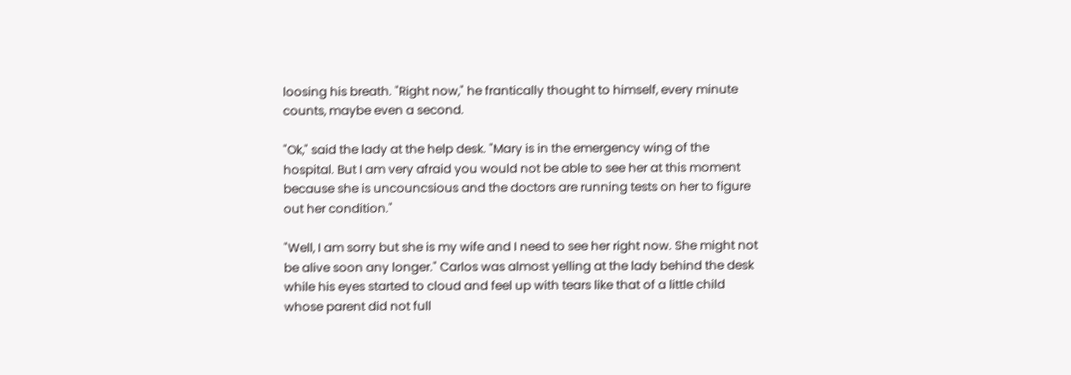loosing his breath. "Right now," he frantically thought to himself, every minute counts, maybe even a second.

"Ok," said the lady at the help desk. "Mary is in the emergency wing of the hospital. But I am very afraid you would not be able to see her at this moment because she is uncouncsious and the doctors are running tests on her to figure out her condition."

"Well, I am sorry but she is my wife and I need to see her right now. She might not be alive soon any longer." Carlos was almost yelling at the lady behind the desk while his eyes started to cloud and feel up with tears like that of a little child whose parent did not full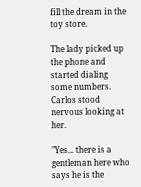fill the dream in the toy store.

The lady picked up the phone and started dialing some numbers. Carlos stood nervous looking at her.

"Yes... there is a gentleman here who says he is the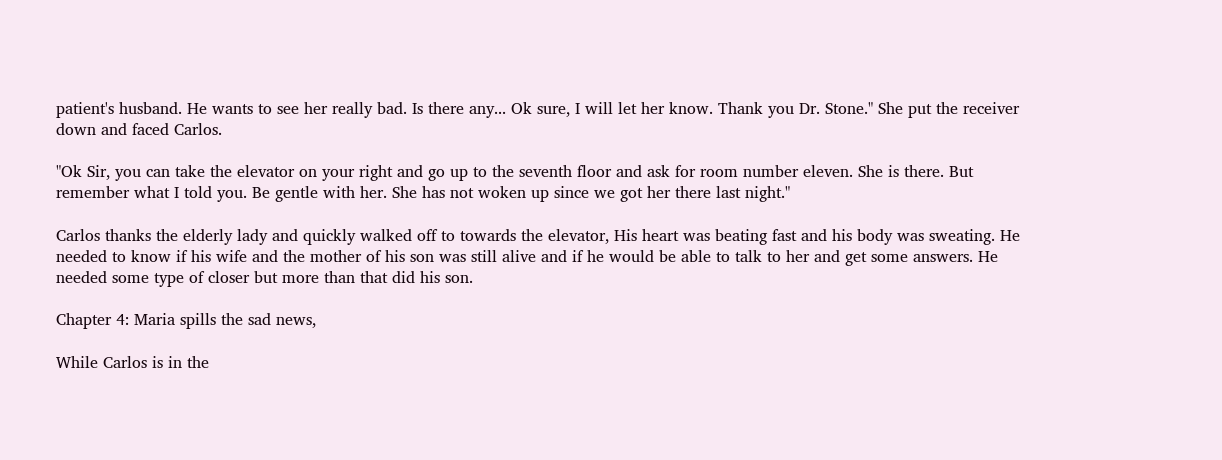patient's husband. He wants to see her really bad. Is there any... Ok sure, I will let her know. Thank you Dr. Stone." She put the receiver down and faced Carlos.

"Ok Sir, you can take the elevator on your right and go up to the seventh floor and ask for room number eleven. She is there. But remember what I told you. Be gentle with her. She has not woken up since we got her there last night."

Carlos thanks the elderly lady and quickly walked off to towards the elevator, His heart was beating fast and his body was sweating. He needed to know if his wife and the mother of his son was still alive and if he would be able to talk to her and get some answers. He needed some type of closer but more than that did his son.

Chapter 4: Maria spills the sad news,

While Carlos is in the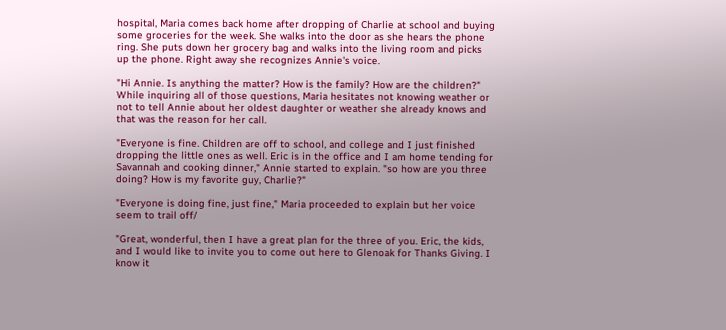hospital, Maria comes back home after dropping of Charlie at school and buying some groceries for the week. She walks into the door as she hears the phone ring. She puts down her grocery bag and walks into the living room and picks up the phone. Right away she recognizes Annie's voice.

"Hi Annie. Is anything the matter? How is the family? How are the children?" While inquiring all of those questions, Maria hesitates not knowing weather or not to tell Annie about her oldest daughter or weather she already knows and that was the reason for her call.

"Everyone is fine. Children are off to school, and college and I just finished dropping the little ones as well. Eric is in the office and I am home tending for Savannah and cooking dinner," Annie started to explain. "so how are you three doing? How is my favorite guy, Charlie?"

"Everyone is doing fine, just fine," Maria proceeded to explain but her voice seem to trail off/

"Great, wonderful, then I have a great plan for the three of you. Eric, the kids, and I would like to invite you to come out here to Glenoak for Thanks Giving. I know it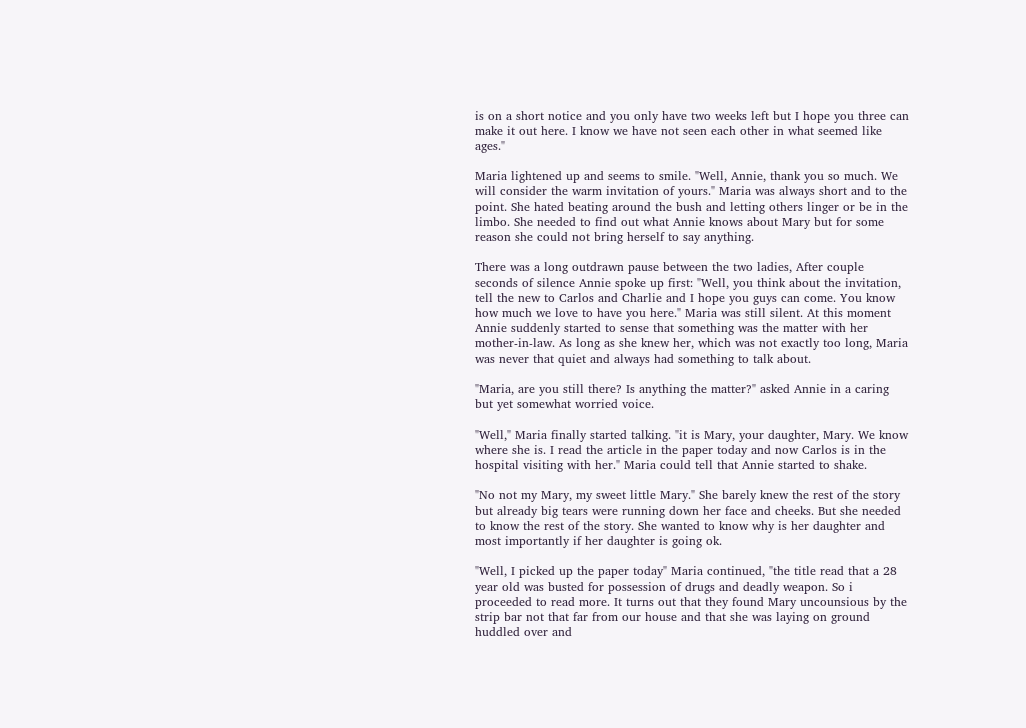is on a short notice and you only have two weeks left but I hope you three can make it out here. I know we have not seen each other in what seemed like ages."

Maria lightened up and seems to smile. "Well, Annie, thank you so much. We will consider the warm invitation of yours." Maria was always short and to the point. She hated beating around the bush and letting others linger or be in the limbo. She needed to find out what Annie knows about Mary but for some reason she could not bring herself to say anything.

There was a long outdrawn pause between the two ladies, After couple seconds of silence Annie spoke up first: "Well, you think about the invitation, tell the new to Carlos and Charlie and I hope you guys can come. You know how much we love to have you here." Maria was still silent. At this moment Annie suddenly started to sense that something was the matter with her mother-in-law. As long as she knew her, which was not exactly too long, Maria was never that quiet and always had something to talk about.

"Maria, are you still there? Is anything the matter?" asked Annie in a caring but yet somewhat worried voice.

"Well," Maria finally started talking. "it is Mary, your daughter, Mary. We know where she is. I read the article in the paper today and now Carlos is in the hospital visiting with her." Maria could tell that Annie started to shake.

"No not my Mary, my sweet little Mary." She barely knew the rest of the story but already big tears were running down her face and cheeks. But she needed to know the rest of the story. She wanted to know why is her daughter and most importantly if her daughter is going ok.

"Well, I picked up the paper today" Maria continued, "the title read that a 28 year old was busted for possession of drugs and deadly weapon. So i proceeded to read more. It turns out that they found Mary uncounsious by the strip bar not that far from our house and that she was laying on ground huddled over and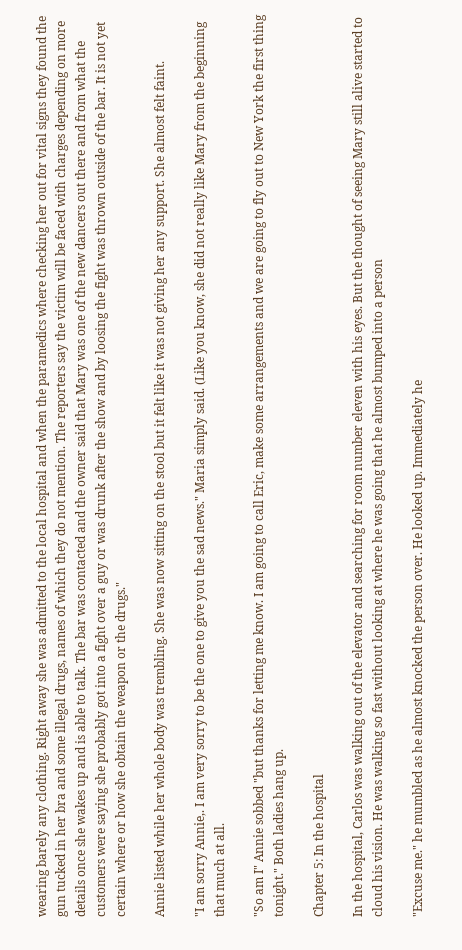wearing barely any clothing. Right away she was admitted to the local hospital and when the paramedics where checking her out for vital signs they found the gun tucked in her bra and some illegal drugs, names of which they do not mention. The reporters say the victim will be faced with charges depending on more details once she wakes up and is able to talk. The bar was contacted and the owner said that Mary was one of the new dancers out there and from what the customers were saying she probably got into a fight over a guy or was drunk after the show and by loosing the fight was thrown outside of the bar. It is not yet certain where or how she obtain the weapon or the drugs."

Annie listed while her whole body was trembling. She was now sitting on the stool but it felt like it was not giving her any support. She almost felt faint.

"I am sorry Annie,. I am very sorry to be the one to give you the sad news." Maria simply said. (Like you know, she did not really like Mary from the beginning that much at all.

"So am I" Annie sobbed "but thanks for letting me know. I am going to call Eric, make some arrangements and we are going to fly out to New York the first thing tonight." Both ladies hang up.

Chapter 5: In the hospital

In the hospital, Carlos was walking out of the elevator and searching for room number eleven with his eyes. But the thought of seeing Mary still alive started to cloud his vision. He was walking so fast without looking at where he was going that he almost bumped into a person

"Excuse me." he mumbled as he almost knocked the person over. He looked up. Immediately he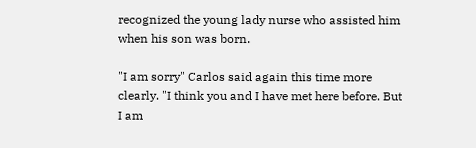recognized the young lady nurse who assisted him when his son was born.

"I am sorry" Carlos said again this time more clearly. "I think you and I have met here before. But I am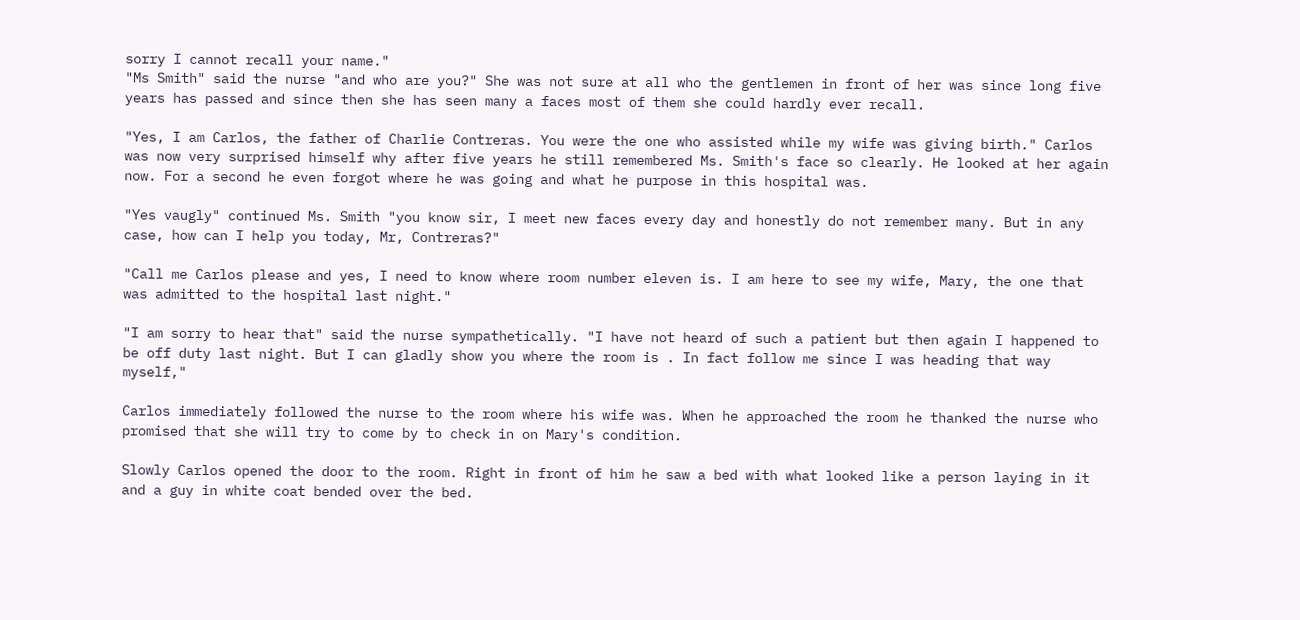sorry I cannot recall your name."
"Ms Smith" said the nurse "and who are you?" She was not sure at all who the gentlemen in front of her was since long five years has passed and since then she has seen many a faces most of them she could hardly ever recall.

"Yes, I am Carlos, the father of Charlie Contreras. You were the one who assisted while my wife was giving birth." Carlos was now very surprised himself why after five years he still remembered Ms. Smith's face so clearly. He looked at her again now. For a second he even forgot where he was going and what he purpose in this hospital was.

"Yes vaugly" continued Ms. Smith "you know sir, I meet new faces every day and honestly do not remember many. But in any case, how can I help you today, Mr, Contreras?"

"Call me Carlos please and yes, I need to know where room number eleven is. I am here to see my wife, Mary, the one that was admitted to the hospital last night."

"I am sorry to hear that" said the nurse sympathetically. "I have not heard of such a patient but then again I happened to be off duty last night. But I can gladly show you where the room is . In fact follow me since I was heading that way myself,"

Carlos immediately followed the nurse to the room where his wife was. When he approached the room he thanked the nurse who promised that she will try to come by to check in on Mary's condition.

Slowly Carlos opened the door to the room. Right in front of him he saw a bed with what looked like a person laying in it and a guy in white coat bended over the bed.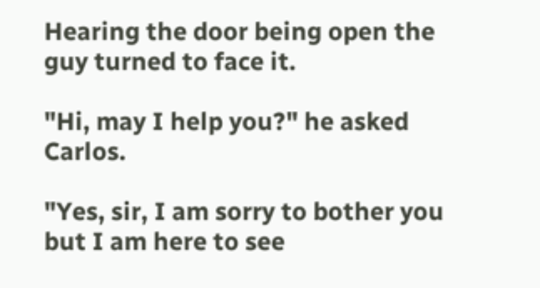Hearing the door being open the guy turned to face it.

"Hi, may I help you?" he asked Carlos.

"Yes, sir, I am sorry to bother you but I am here to see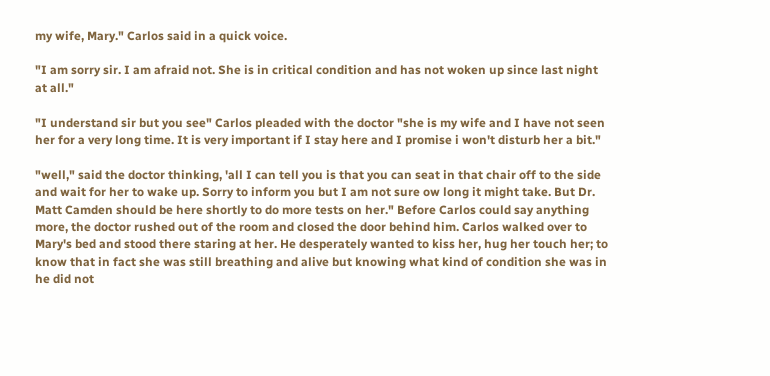my wife, Mary." Carlos said in a quick voice.

"I am sorry sir. I am afraid not. She is in critical condition and has not woken up since last night at all."

"I understand sir but you see" Carlos pleaded with the doctor "she is my wife and I have not seen her for a very long time. It is very important if I stay here and I promise i won't disturb her a bit."

"well," said the doctor thinking, 'all I can tell you is that you can seat in that chair off to the side and wait for her to wake up. Sorry to inform you but I am not sure ow long it might take. But Dr. Matt Camden should be here shortly to do more tests on her." Before Carlos could say anything more, the doctor rushed out of the room and closed the door behind him. Carlos walked over to Mary's bed and stood there staring at her. He desperately wanted to kiss her, hug her touch her; to know that in fact she was still breathing and alive but knowing what kind of condition she was in he did not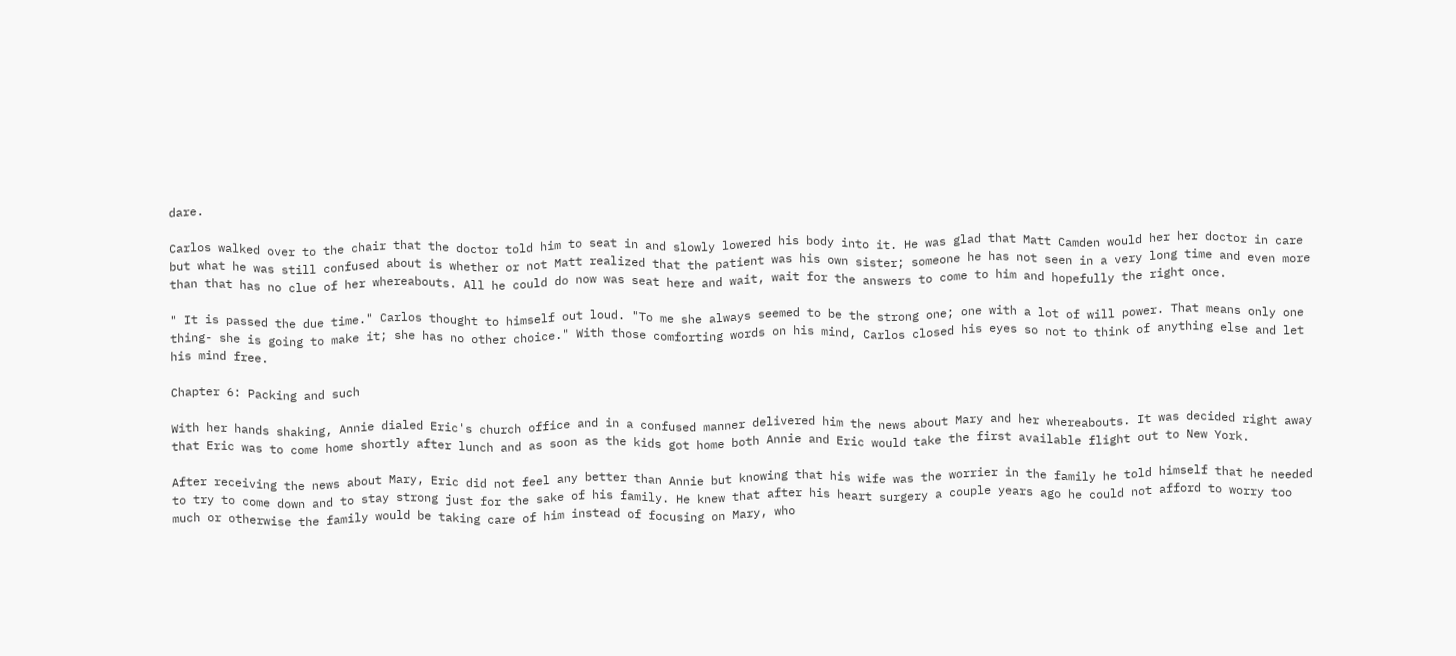dare.

Carlos walked over to the chair that the doctor told him to seat in and slowly lowered his body into it. He was glad that Matt Camden would her her doctor in care but what he was still confused about is whether or not Matt realized that the patient was his own sister; someone he has not seen in a very long time and even more than that has no clue of her whereabouts. All he could do now was seat here and wait, wait for the answers to come to him and hopefully the right once.

" It is passed the due time." Carlos thought to himself out loud. "To me she always seemed to be the strong one; one with a lot of will power. That means only one thing- she is going to make it; she has no other choice." With those comforting words on his mind, Carlos closed his eyes so not to think of anything else and let his mind free.

Chapter 6: Packing and such

With her hands shaking, Annie dialed Eric's church office and in a confused manner delivered him the news about Mary and her whereabouts. It was decided right away that Eric was to come home shortly after lunch and as soon as the kids got home both Annie and Eric would take the first available flight out to New York.

After receiving the news about Mary, Eric did not feel any better than Annie but knowing that his wife was the worrier in the family he told himself that he needed to try to come down and to stay strong just for the sake of his family. He knew that after his heart surgery a couple years ago he could not afford to worry too much or otherwise the family would be taking care of him instead of focusing on Mary, who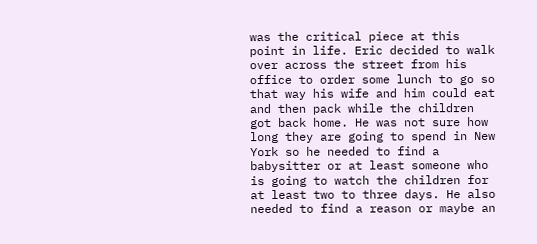was the critical piece at this point in life. Eric decided to walk over across the street from his office to order some lunch to go so that way his wife and him could eat and then pack while the children got back home. He was not sure how long they are going to spend in New York so he needed to find a babysitter or at least someone who is going to watch the children for at least two to three days. He also needed to find a reason or maybe an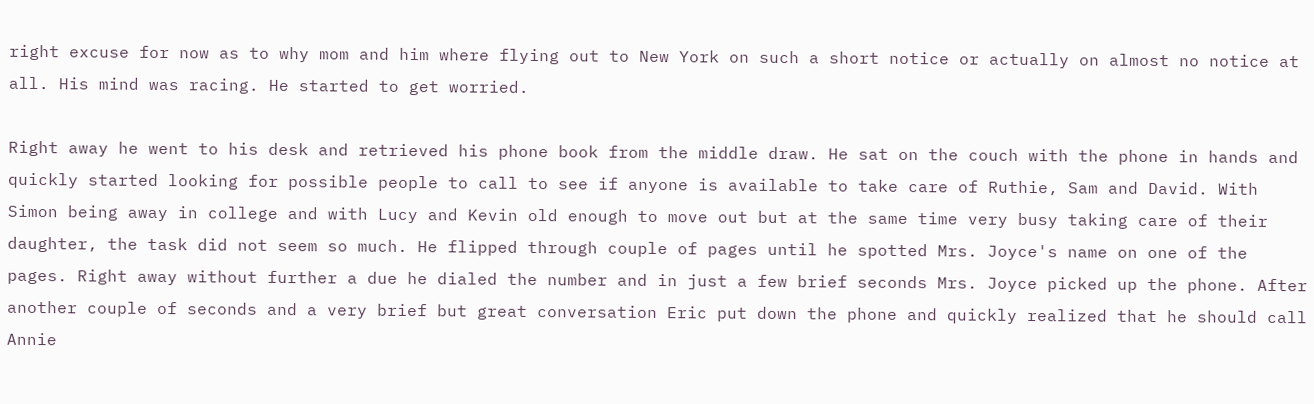right excuse for now as to why mom and him where flying out to New York on such a short notice or actually on almost no notice at all. His mind was racing. He started to get worried.

Right away he went to his desk and retrieved his phone book from the middle draw. He sat on the couch with the phone in hands and quickly started looking for possible people to call to see if anyone is available to take care of Ruthie, Sam and David. With Simon being away in college and with Lucy and Kevin old enough to move out but at the same time very busy taking care of their daughter, the task did not seem so much. He flipped through couple of pages until he spotted Mrs. Joyce's name on one of the pages. Right away without further a due he dialed the number and in just a few brief seconds Mrs. Joyce picked up the phone. After another couple of seconds and a very brief but great conversation Eric put down the phone and quickly realized that he should call Annie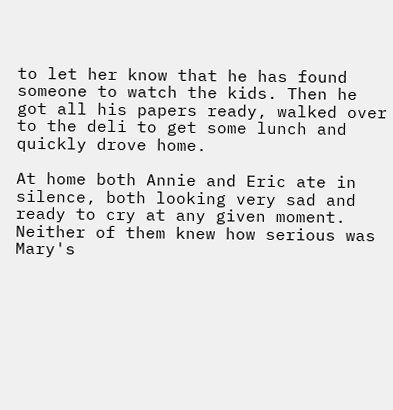to let her know that he has found someone to watch the kids. Then he got all his papers ready, walked over to the deli to get some lunch and quickly drove home.

At home both Annie and Eric ate in silence, both looking very sad and ready to cry at any given moment. Neither of them knew how serious was Mary's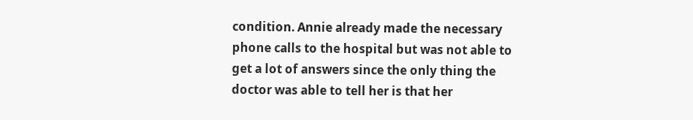condition. Annie already made the necessary phone calls to the hospital but was not able to get a lot of answers since the only thing the doctor was able to tell her is that her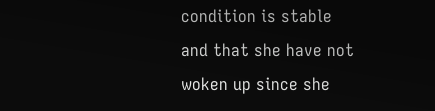condition is stable and that she have not woken up since she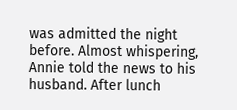was admitted the night before. Almost whispering, Annie told the news to his husband. After lunch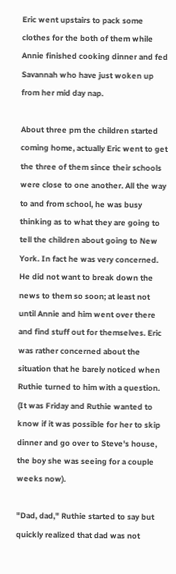Eric went upstairs to pack some clothes for the both of them while Annie finished cooking dinner and fed Savannah who have just woken up from her mid day nap.

About three pm the children started coming home, actually Eric went to get the three of them since their schools were close to one another. All the way to and from school, he was busy thinking as to what they are going to tell the children about going to New York. In fact he was very concerned. He did not want to break down the news to them so soon; at least not until Annie and him went over there and find stuff out for themselves. Eric was rather concerned about the situation that he barely noticed when Ruthie turned to him with a question. (It was Friday and Ruthie wanted to know if it was possible for her to skip dinner and go over to Steve's house, the boy she was seeing for a couple weeks now).

"Dad, dad," Ruthie started to say but quickly realized that dad was not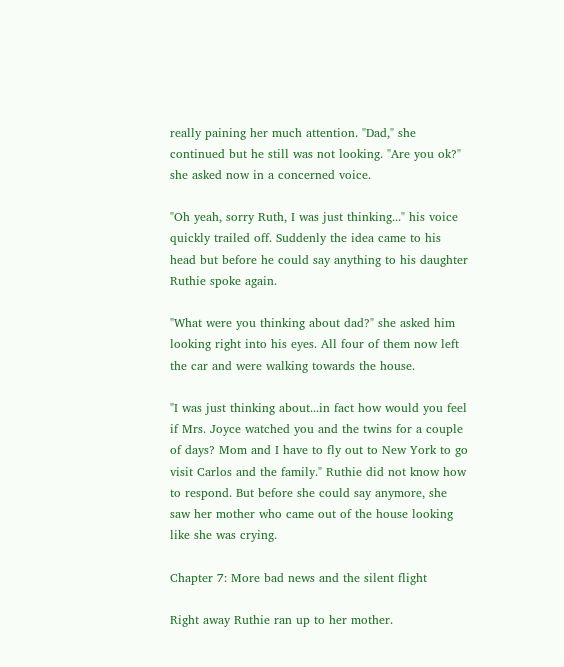really paining her much attention. "Dad," she continued but he still was not looking. "Are you ok?" she asked now in a concerned voice.

"Oh yeah, sorry Ruth, I was just thinking..." his voice quickly trailed off. Suddenly the idea came to his head but before he could say anything to his daughter Ruthie spoke again.

"What were you thinking about dad?" she asked him looking right into his eyes. All four of them now left the car and were walking towards the house.

"I was just thinking about...in fact how would you feel if Mrs. Joyce watched you and the twins for a couple of days? Mom and I have to fly out to New York to go visit Carlos and the family." Ruthie did not know how to respond. But before she could say anymore, she saw her mother who came out of the house looking like she was crying.

Chapter 7: More bad news and the silent flight

Right away Ruthie ran up to her mother.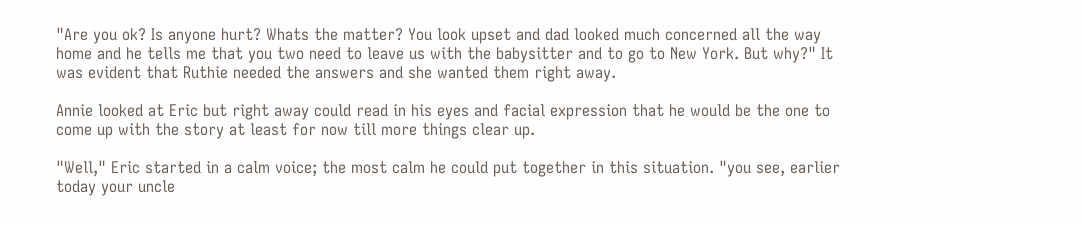"Are you ok? Is anyone hurt? Whats the matter? You look upset and dad looked much concerned all the way home and he tells me that you two need to leave us with the babysitter and to go to New York. But why?" It was evident that Ruthie needed the answers and she wanted them right away.

Annie looked at Eric but right away could read in his eyes and facial expression that he would be the one to come up with the story at least for now till more things clear up.

"Well," Eric started in a calm voice; the most calm he could put together in this situation. "you see, earlier today your uncle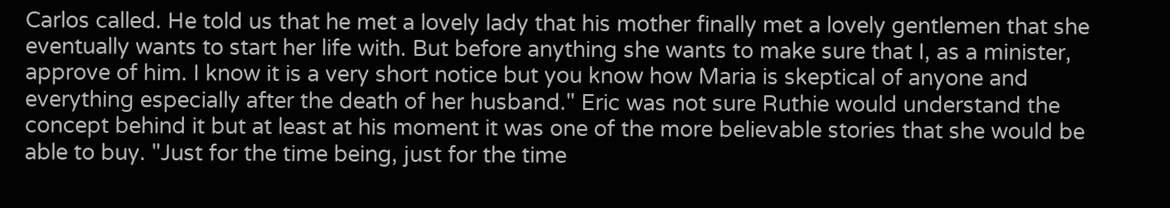Carlos called. He told us that he met a lovely lady that his mother finally met a lovely gentlemen that she eventually wants to start her life with. But before anything she wants to make sure that I, as a minister, approve of him. I know it is a very short notice but you know how Maria is skeptical of anyone and everything especially after the death of her husband." Eric was not sure Ruthie would understand the concept behind it but at least at his moment it was one of the more believable stories that she would be able to buy. "Just for the time being, just for the time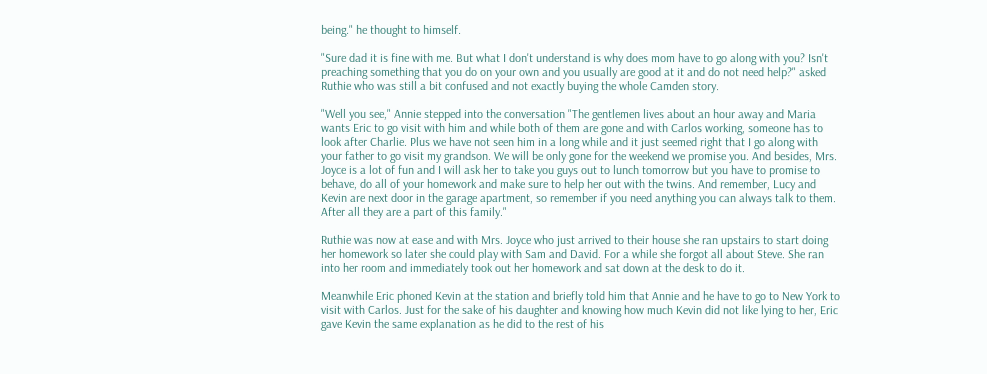being." he thought to himself.

"Sure dad it is fine with me. But what I don't understand is why does mom have to go along with you? Isn't preaching something that you do on your own and you usually are good at it and do not need help?" asked Ruthie who was still a bit confused and not exactly buying the whole Camden story.

"Well you see," Annie stepped into the conversation "The gentlemen lives about an hour away and Maria wants Eric to go visit with him and while both of them are gone and with Carlos working, someone has to look after Charlie. Plus we have not seen him in a long while and it just seemed right that I go along with your father to go visit my grandson. We will be only gone for the weekend we promise you. And besides, Mrs. Joyce is a lot of fun and I will ask her to take you guys out to lunch tomorrow but you have to promise to behave, do all of your homework and make sure to help her out with the twins. And remember, Lucy and Kevin are next door in the garage apartment, so remember if you need anything you can always talk to them. After all they are a part of this family."

Ruthie was now at ease and with Mrs. Joyce who just arrived to their house she ran upstairs to start doing her homework so later she could play with Sam and David. For a while she forgot all about Steve. She ran into her room and immediately took out her homework and sat down at the desk to do it.

Meanwhile Eric phoned Kevin at the station and briefly told him that Annie and he have to go to New York to visit with Carlos. Just for the sake of his daughter and knowing how much Kevin did not like lying to her, Eric gave Kevin the same explanation as he did to the rest of his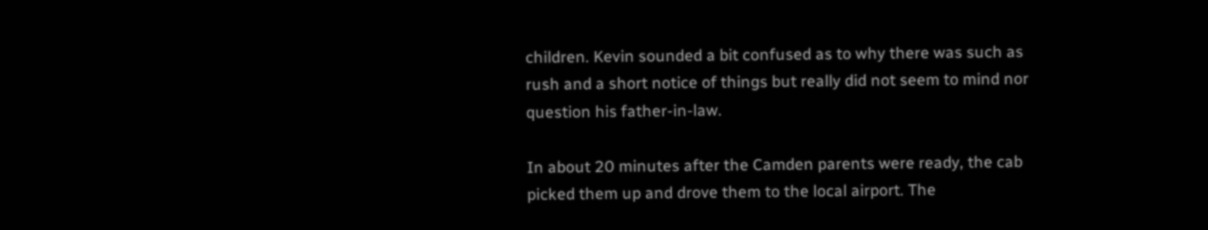children. Kevin sounded a bit confused as to why there was such as rush and a short notice of things but really did not seem to mind nor question his father-in-law.

In about 20 minutes after the Camden parents were ready, the cab picked them up and drove them to the local airport. The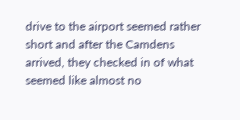drive to the airport seemed rather short and after the Camdens arrived, they checked in of what seemed like almost no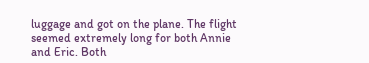luggage and got on the plane. The flight seemed extremely long for both Annie and Eric. Both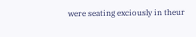were seating exciously in theur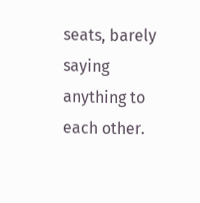seats, barely saying anything to each other.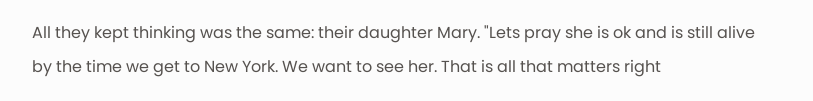All they kept thinking was the same: their daughter Mary. "Lets pray she is ok and is still alive by the time we get to New York. We want to see her. That is all that matters right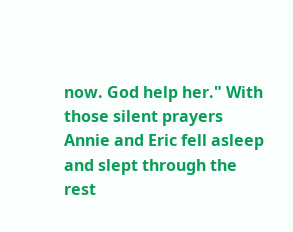now. God help her." With those silent prayers Annie and Eric fell asleep and slept through the rest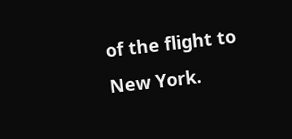of the flight to New York.